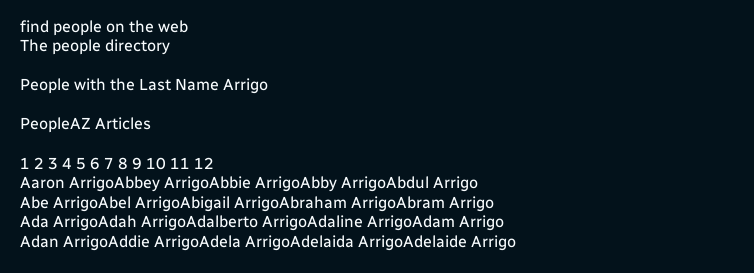find people on the web
The people directory

People with the Last Name Arrigo

PeopleAZ Articles

1 2 3 4 5 6 7 8 9 10 11 12
Aaron ArrigoAbbey ArrigoAbbie ArrigoAbby ArrigoAbdul Arrigo
Abe ArrigoAbel ArrigoAbigail ArrigoAbraham ArrigoAbram Arrigo
Ada ArrigoAdah ArrigoAdalberto ArrigoAdaline ArrigoAdam Arrigo
Adan ArrigoAddie ArrigoAdela ArrigoAdelaida ArrigoAdelaide Arrigo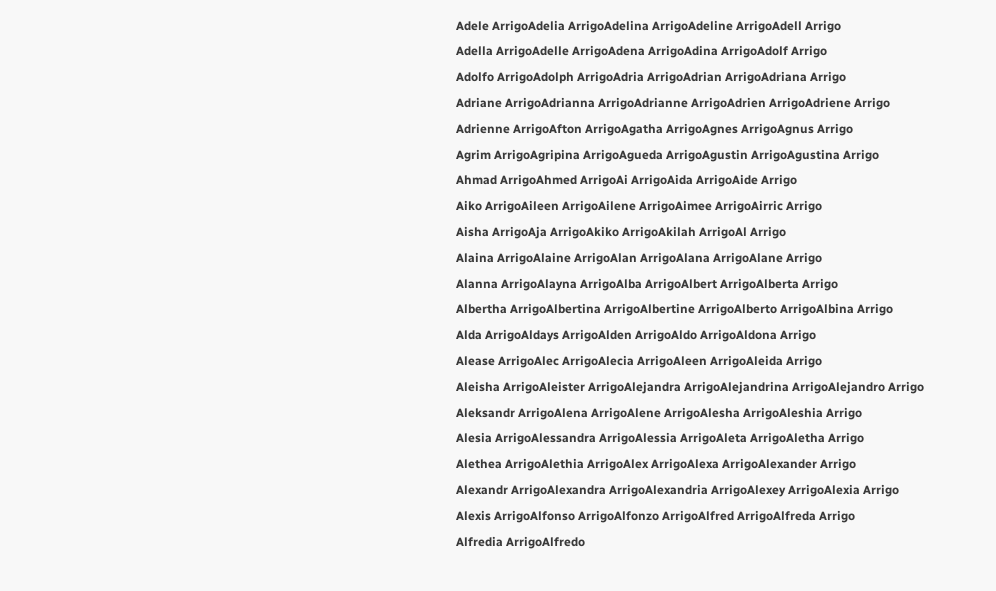Adele ArrigoAdelia ArrigoAdelina ArrigoAdeline ArrigoAdell Arrigo
Adella ArrigoAdelle ArrigoAdena ArrigoAdina ArrigoAdolf Arrigo
Adolfo ArrigoAdolph ArrigoAdria ArrigoAdrian ArrigoAdriana Arrigo
Adriane ArrigoAdrianna ArrigoAdrianne ArrigoAdrien ArrigoAdriene Arrigo
Adrienne ArrigoAfton ArrigoAgatha ArrigoAgnes ArrigoAgnus Arrigo
Agrim ArrigoAgripina ArrigoAgueda ArrigoAgustin ArrigoAgustina Arrigo
Ahmad ArrigoAhmed ArrigoAi ArrigoAida ArrigoAide Arrigo
Aiko ArrigoAileen ArrigoAilene ArrigoAimee ArrigoAirric Arrigo
Aisha ArrigoAja ArrigoAkiko ArrigoAkilah ArrigoAl Arrigo
Alaina ArrigoAlaine ArrigoAlan ArrigoAlana ArrigoAlane Arrigo
Alanna ArrigoAlayna ArrigoAlba ArrigoAlbert ArrigoAlberta Arrigo
Albertha ArrigoAlbertina ArrigoAlbertine ArrigoAlberto ArrigoAlbina Arrigo
Alda ArrigoAldays ArrigoAlden ArrigoAldo ArrigoAldona Arrigo
Alease ArrigoAlec ArrigoAlecia ArrigoAleen ArrigoAleida Arrigo
Aleisha ArrigoAleister ArrigoAlejandra ArrigoAlejandrina ArrigoAlejandro Arrigo
Aleksandr ArrigoAlena ArrigoAlene ArrigoAlesha ArrigoAleshia Arrigo
Alesia ArrigoAlessandra ArrigoAlessia ArrigoAleta ArrigoAletha Arrigo
Alethea ArrigoAlethia ArrigoAlex ArrigoAlexa ArrigoAlexander Arrigo
Alexandr ArrigoAlexandra ArrigoAlexandria ArrigoAlexey ArrigoAlexia Arrigo
Alexis ArrigoAlfonso ArrigoAlfonzo ArrigoAlfred ArrigoAlfreda Arrigo
Alfredia ArrigoAlfredo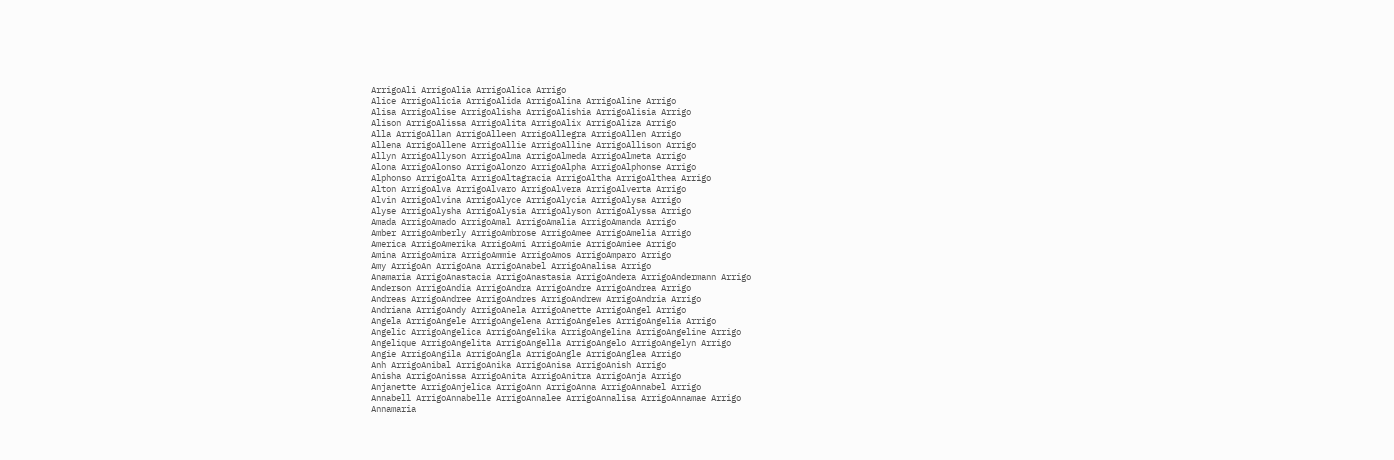ArrigoAli ArrigoAlia ArrigoAlica Arrigo
Alice ArrigoAlicia ArrigoAlida ArrigoAlina ArrigoAline Arrigo
Alisa ArrigoAlise ArrigoAlisha ArrigoAlishia ArrigoAlisia Arrigo
Alison ArrigoAlissa ArrigoAlita ArrigoAlix ArrigoAliza Arrigo
Alla ArrigoAllan ArrigoAlleen ArrigoAllegra ArrigoAllen Arrigo
Allena ArrigoAllene ArrigoAllie ArrigoAlline ArrigoAllison Arrigo
Allyn ArrigoAllyson ArrigoAlma ArrigoAlmeda ArrigoAlmeta Arrigo
Alona ArrigoAlonso ArrigoAlonzo ArrigoAlpha ArrigoAlphonse Arrigo
Alphonso ArrigoAlta ArrigoAltagracia ArrigoAltha ArrigoAlthea Arrigo
Alton ArrigoAlva ArrigoAlvaro ArrigoAlvera ArrigoAlverta Arrigo
Alvin ArrigoAlvina ArrigoAlyce ArrigoAlycia ArrigoAlysa Arrigo
Alyse ArrigoAlysha ArrigoAlysia ArrigoAlyson ArrigoAlyssa Arrigo
Amada ArrigoAmado ArrigoAmal ArrigoAmalia ArrigoAmanda Arrigo
Amber ArrigoAmberly ArrigoAmbrose ArrigoAmee ArrigoAmelia Arrigo
America ArrigoAmerika ArrigoAmi ArrigoAmie ArrigoAmiee Arrigo
Amina ArrigoAmira ArrigoAmmie ArrigoAmos ArrigoAmparo Arrigo
Amy ArrigoAn ArrigoAna ArrigoAnabel ArrigoAnalisa Arrigo
Anamaria ArrigoAnastacia ArrigoAnastasia ArrigoAndera ArrigoAndermann Arrigo
Anderson ArrigoAndia ArrigoAndra ArrigoAndre ArrigoAndrea Arrigo
Andreas ArrigoAndree ArrigoAndres ArrigoAndrew ArrigoAndria Arrigo
Andriana ArrigoAndy ArrigoAnela ArrigoAnette ArrigoAngel Arrigo
Angela ArrigoAngele ArrigoAngelena ArrigoAngeles ArrigoAngelia Arrigo
Angelic ArrigoAngelica ArrigoAngelika ArrigoAngelina ArrigoAngeline Arrigo
Angelique ArrigoAngelita ArrigoAngella ArrigoAngelo ArrigoAngelyn Arrigo
Angie ArrigoAngila ArrigoAngla ArrigoAngle ArrigoAnglea Arrigo
Anh ArrigoAnibal ArrigoAnika ArrigoAnisa ArrigoAnish Arrigo
Anisha ArrigoAnissa ArrigoAnita ArrigoAnitra ArrigoAnja Arrigo
Anjanette ArrigoAnjelica ArrigoAnn ArrigoAnna ArrigoAnnabel Arrigo
Annabell ArrigoAnnabelle ArrigoAnnalee ArrigoAnnalisa ArrigoAnnamae Arrigo
Annamaria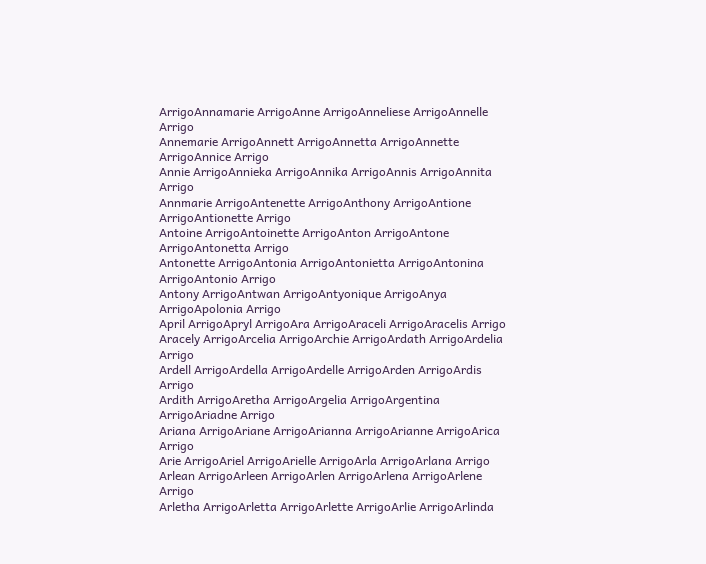ArrigoAnnamarie ArrigoAnne ArrigoAnneliese ArrigoAnnelle Arrigo
Annemarie ArrigoAnnett ArrigoAnnetta ArrigoAnnette ArrigoAnnice Arrigo
Annie ArrigoAnnieka ArrigoAnnika ArrigoAnnis ArrigoAnnita Arrigo
Annmarie ArrigoAntenette ArrigoAnthony ArrigoAntione ArrigoAntionette Arrigo
Antoine ArrigoAntoinette ArrigoAnton ArrigoAntone ArrigoAntonetta Arrigo
Antonette ArrigoAntonia ArrigoAntonietta ArrigoAntonina ArrigoAntonio Arrigo
Antony ArrigoAntwan ArrigoAntyonique ArrigoAnya ArrigoApolonia Arrigo
April ArrigoApryl ArrigoAra ArrigoAraceli ArrigoAracelis Arrigo
Aracely ArrigoArcelia ArrigoArchie ArrigoArdath ArrigoArdelia Arrigo
Ardell ArrigoArdella ArrigoArdelle ArrigoArden ArrigoArdis Arrigo
Ardith ArrigoAretha ArrigoArgelia ArrigoArgentina ArrigoAriadne Arrigo
Ariana ArrigoAriane ArrigoArianna ArrigoArianne ArrigoArica Arrigo
Arie ArrigoAriel ArrigoArielle ArrigoArla ArrigoArlana Arrigo
Arlean ArrigoArleen ArrigoArlen ArrigoArlena ArrigoArlene Arrigo
Arletha ArrigoArletta ArrigoArlette ArrigoArlie ArrigoArlinda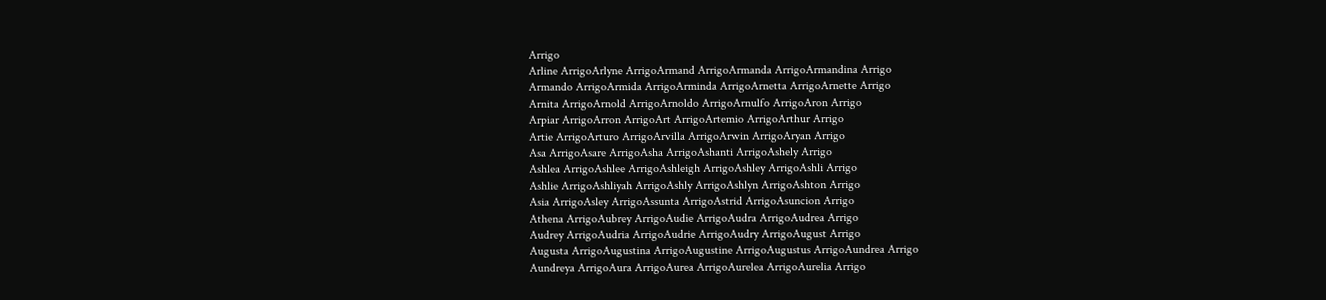Arrigo
Arline ArrigoArlyne ArrigoArmand ArrigoArmanda ArrigoArmandina Arrigo
Armando ArrigoArmida ArrigoArminda ArrigoArnetta ArrigoArnette Arrigo
Arnita ArrigoArnold ArrigoArnoldo ArrigoArnulfo ArrigoAron Arrigo
Arpiar ArrigoArron ArrigoArt ArrigoArtemio ArrigoArthur Arrigo
Artie ArrigoArturo ArrigoArvilla ArrigoArwin ArrigoAryan Arrigo
Asa ArrigoAsare ArrigoAsha ArrigoAshanti ArrigoAshely Arrigo
Ashlea ArrigoAshlee ArrigoAshleigh ArrigoAshley ArrigoAshli Arrigo
Ashlie ArrigoAshliyah ArrigoAshly ArrigoAshlyn ArrigoAshton Arrigo
Asia ArrigoAsley ArrigoAssunta ArrigoAstrid ArrigoAsuncion Arrigo
Athena ArrigoAubrey ArrigoAudie ArrigoAudra ArrigoAudrea Arrigo
Audrey ArrigoAudria ArrigoAudrie ArrigoAudry ArrigoAugust Arrigo
Augusta ArrigoAugustina ArrigoAugustine ArrigoAugustus ArrigoAundrea Arrigo
Aundreya ArrigoAura ArrigoAurea ArrigoAurelea ArrigoAurelia Arrigo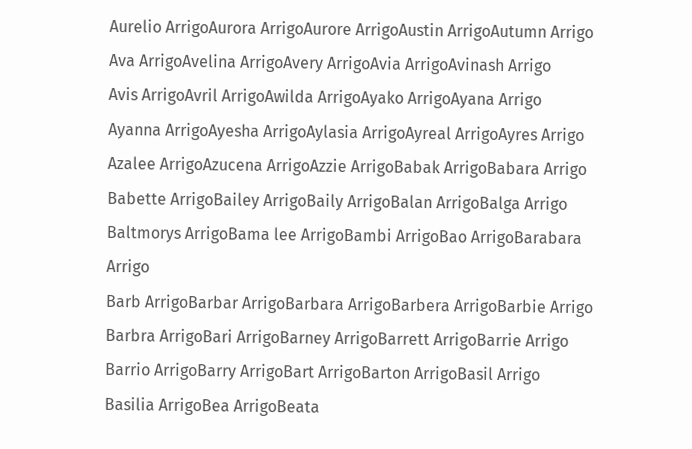Aurelio ArrigoAurora ArrigoAurore ArrigoAustin ArrigoAutumn Arrigo
Ava ArrigoAvelina ArrigoAvery ArrigoAvia ArrigoAvinash Arrigo
Avis ArrigoAvril ArrigoAwilda ArrigoAyako ArrigoAyana Arrigo
Ayanna ArrigoAyesha ArrigoAylasia ArrigoAyreal ArrigoAyres Arrigo
Azalee ArrigoAzucena ArrigoAzzie ArrigoBabak ArrigoBabara Arrigo
Babette ArrigoBailey ArrigoBaily ArrigoBalan ArrigoBalga Arrigo
Baltmorys ArrigoBama lee ArrigoBambi ArrigoBao ArrigoBarabara Arrigo
Barb ArrigoBarbar ArrigoBarbara ArrigoBarbera ArrigoBarbie Arrigo
Barbra ArrigoBari ArrigoBarney ArrigoBarrett ArrigoBarrie Arrigo
Barrio ArrigoBarry ArrigoBart ArrigoBarton ArrigoBasil Arrigo
Basilia ArrigoBea ArrigoBeata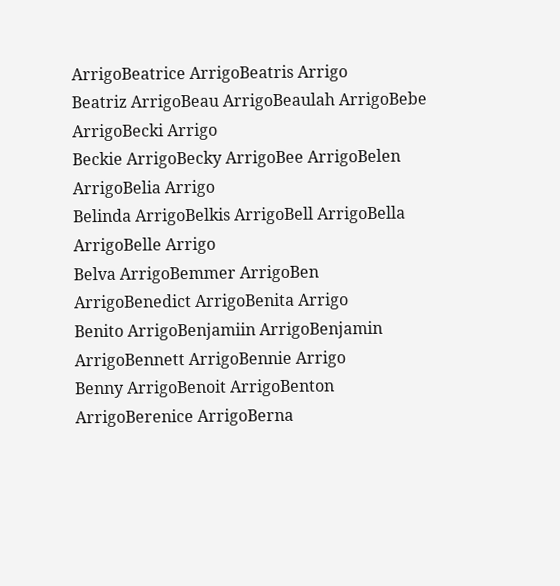ArrigoBeatrice ArrigoBeatris Arrigo
Beatriz ArrigoBeau ArrigoBeaulah ArrigoBebe ArrigoBecki Arrigo
Beckie ArrigoBecky ArrigoBee ArrigoBelen ArrigoBelia Arrigo
Belinda ArrigoBelkis ArrigoBell ArrigoBella ArrigoBelle Arrigo
Belva ArrigoBemmer ArrigoBen ArrigoBenedict ArrigoBenita Arrigo
Benito ArrigoBenjamiin ArrigoBenjamin ArrigoBennett ArrigoBennie Arrigo
Benny ArrigoBenoit ArrigoBenton ArrigoBerenice ArrigoBerna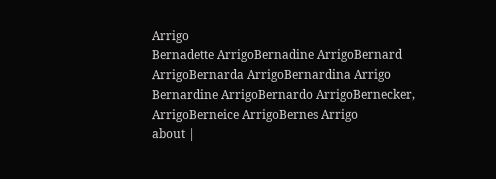Arrigo
Bernadette ArrigoBernadine ArrigoBernard ArrigoBernarda ArrigoBernardina Arrigo
Bernardine ArrigoBernardo ArrigoBernecker, ArrigoBerneice ArrigoBernes Arrigo
about |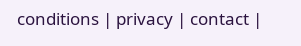conditions | privacy | contact |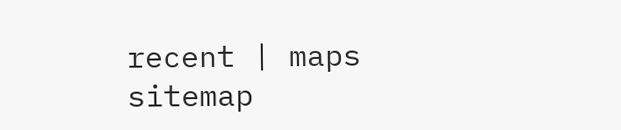recent | maps
sitemap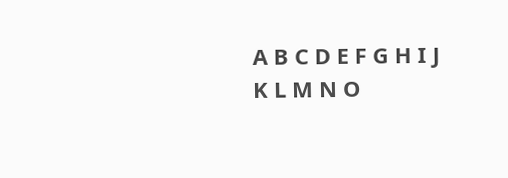A B C D E F G H I J K L M N O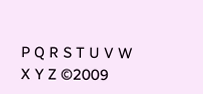P Q R S T U V W X Y Z ©2009